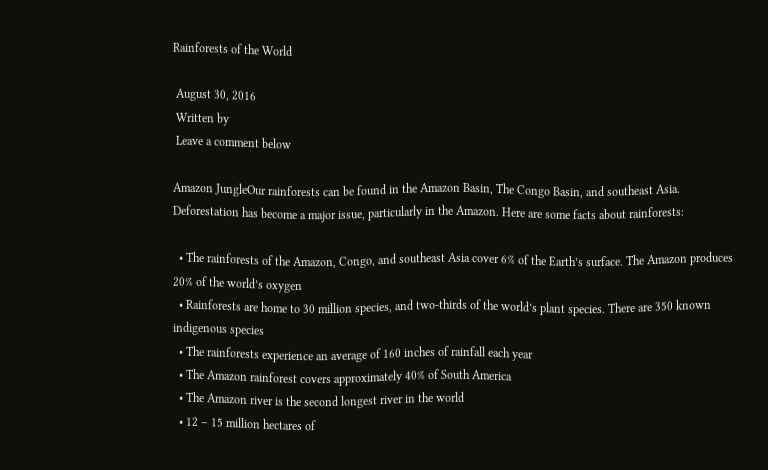Rainforests of the World

 August 30, 2016
 Written by
 Leave a comment below

Amazon JungleOur rainforests can be found in the Amazon Basin, The Congo Basin, and southeast Asia. Deforestation has become a major issue, particularly in the Amazon. Here are some facts about rainforests:

  • The rainforests of the Amazon, Congo, and southeast Asia cover 6% of the Earth’s surface. The Amazon produces 20% of the world’s oxygen
  • Rainforests are home to 30 million species, and two-thirds of the world’s plant species. There are 350 known indigenous species
  • The rainforests experience an average of 160 inches of rainfall each year
  • The Amazon rainforest covers approximately 40% of South America
  • The Amazon river is the second longest river in the world
  • 12 – 15 million hectares of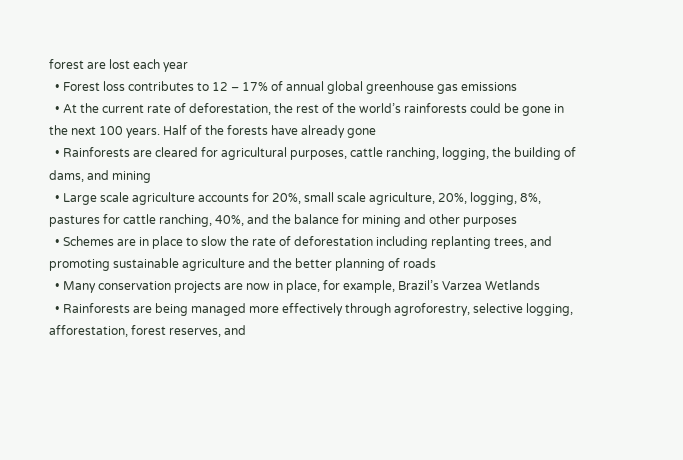forest are lost each year
  • Forest loss contributes to 12 – 17% of annual global greenhouse gas emissions
  • At the current rate of deforestation, the rest of the world’s rainforests could be gone in the next 100 years. Half of the forests have already gone
  • Rainforests are cleared for agricultural purposes, cattle ranching, logging, the building of dams, and mining
  • Large scale agriculture accounts for 20%, small scale agriculture, 20%, logging, 8%, pastures for cattle ranching, 40%, and the balance for mining and other purposes
  • Schemes are in place to slow the rate of deforestation including replanting trees, and promoting sustainable agriculture and the better planning of roads
  • Many conservation projects are now in place, for example, Brazil’s Varzea Wetlands
  • Rainforests are being managed more effectively through agroforestry, selective logging, afforestation, forest reserves, and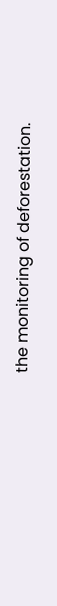the monitoring of deforestation.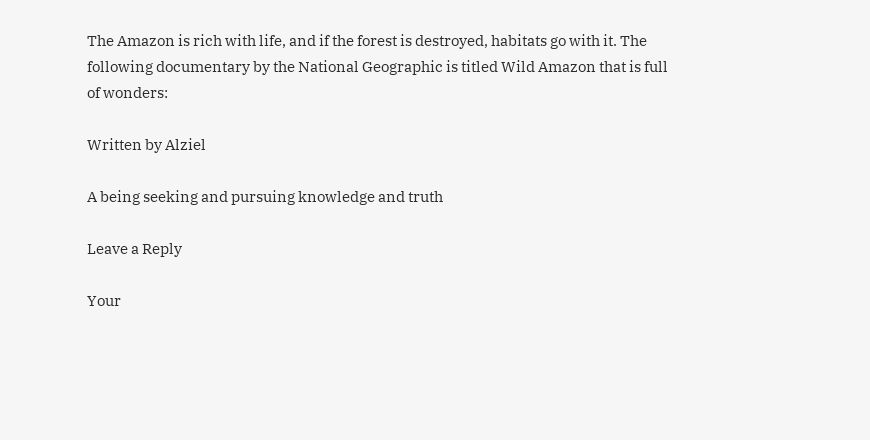The Amazon is rich with life, and if the forest is destroyed, habitats go with it. The following documentary by the National Geographic is titled Wild Amazon that is full of wonders:

Written by Alziel

A being seeking and pursuing knowledge and truth

Leave a Reply

Your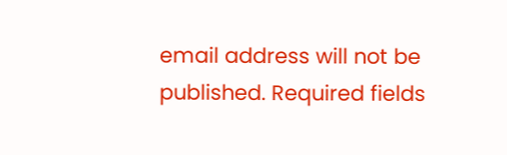email address will not be published. Required fields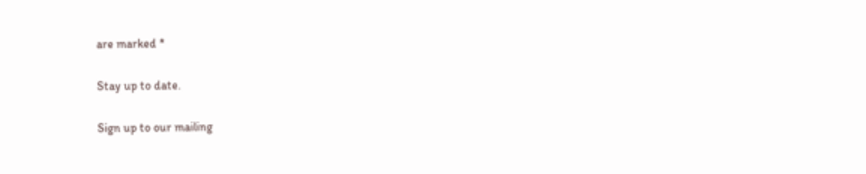are marked *

Stay up to date.

Sign up to our mailing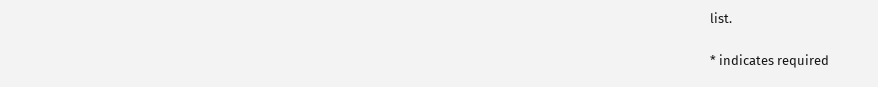list.

* indicates required